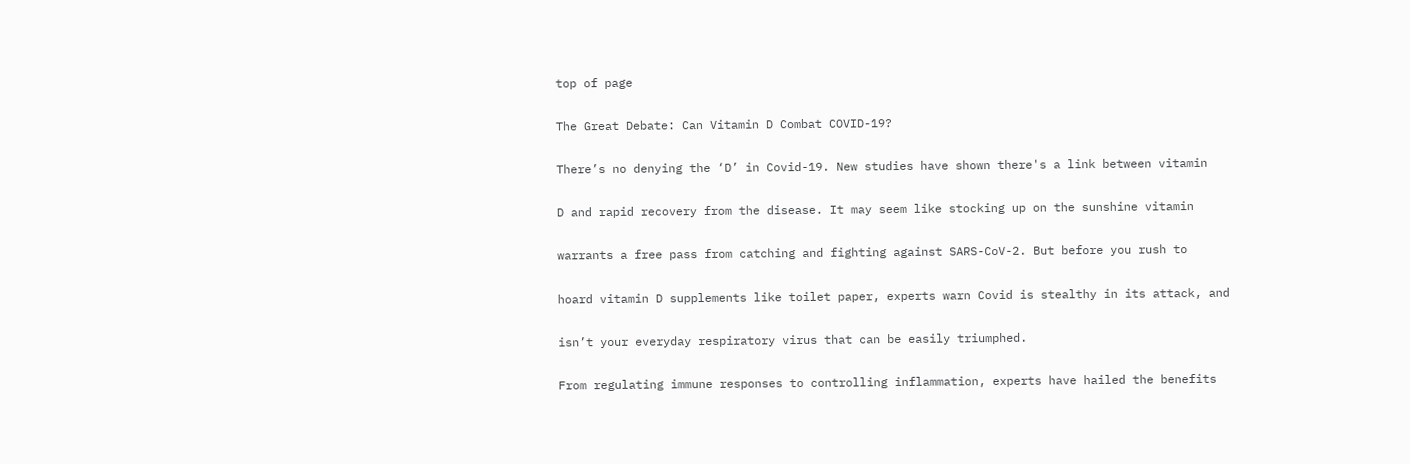top of page

The Great Debate: Can Vitamin D Combat COVID-19?

There’s no denying the ‘D’ in Covid-19. New studies have shown there's a link between vitamin

D and rapid recovery from the disease. It may seem like stocking up on the sunshine vitamin

warrants a free pass from catching and fighting against SARS-CoV-2. But before you rush to

hoard vitamin D supplements like toilet paper, experts warn Covid is stealthy in its attack, and

isn’t your everyday respiratory virus that can be easily triumphed.

From regulating immune responses to controlling inflammation, experts have hailed the benefits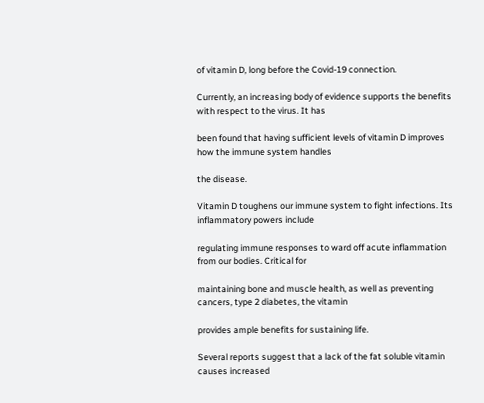of vitamin D, long before the Covid-19 connection.

Currently, an increasing body of evidence supports the benefits with respect to the virus. It has

been found that having sufficient levels of vitamin D improves how the immune system handles

the disease.

Vitamin D toughens our immune system to fight infections. Its inflammatory powers include

regulating immune responses to ward off acute inflammation from our bodies. Critical for

maintaining bone and muscle health, as well as preventing cancers, type 2 diabetes, the vitamin

provides ample benefits for sustaining life.

Several reports suggest that a lack of the fat soluble vitamin causes increased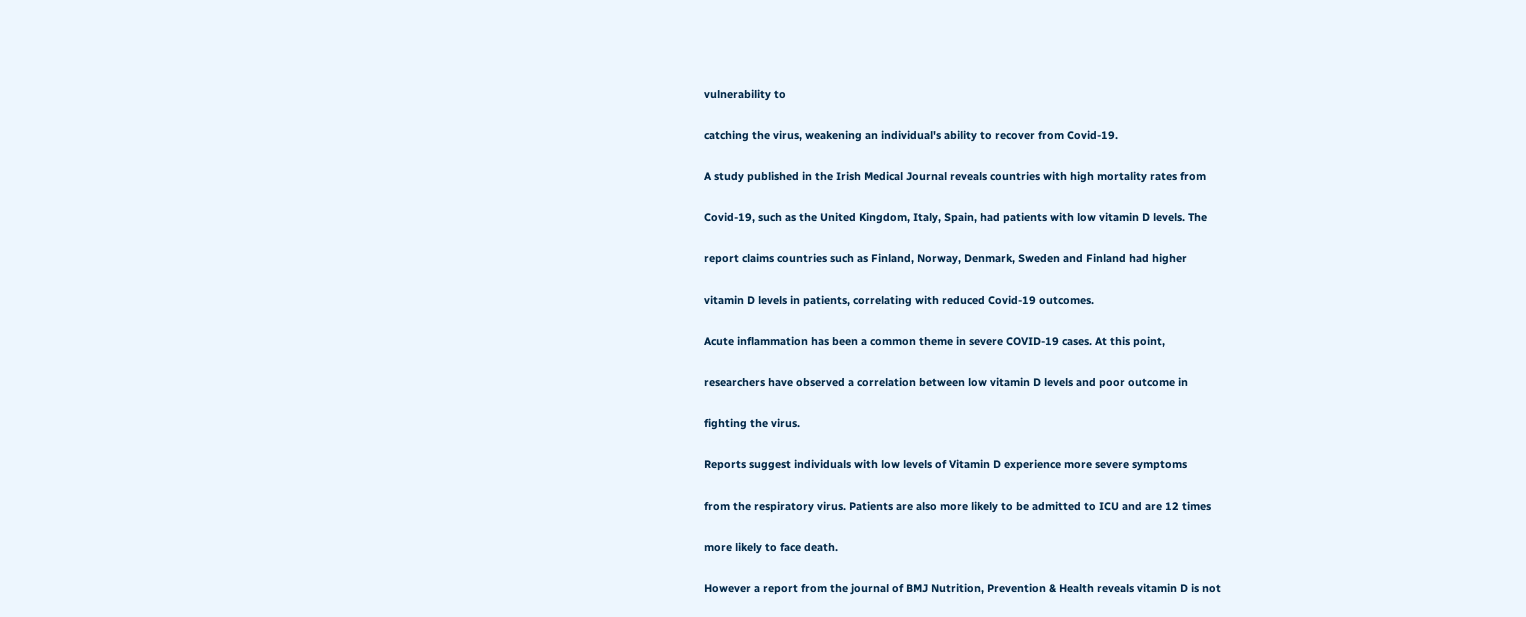vulnerability to

catching the virus, weakening an individual's ability to recover from Covid-19.

A study published in the Irish Medical Journal reveals countries with high mortality rates from

Covid-19, such as the United Kingdom, Italy, Spain, had patients with low vitamin D levels. The

report claims countries such as Finland, Norway, Denmark, Sweden and Finland had higher

vitamin D levels in patients, correlating with reduced Covid-19 outcomes.

Acute inflammation has been a common theme in severe COVID-19 cases. At this point,

researchers have observed a correlation between low vitamin D levels and poor outcome in

fighting the virus.

Reports suggest individuals with low levels of Vitamin D experience more severe symptoms

from the respiratory virus. Patients are also more likely to be admitted to ICU and are 12 times

more likely to face death.

However a report from the journal of BMJ Nutrition, Prevention & Health reveals vitamin D is not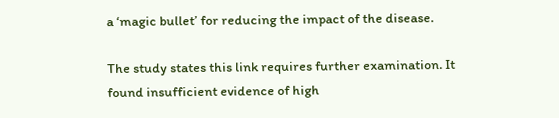a ‘magic bullet’ for reducing the impact of the disease.

The study states this link requires further examination. It found insufficient evidence of high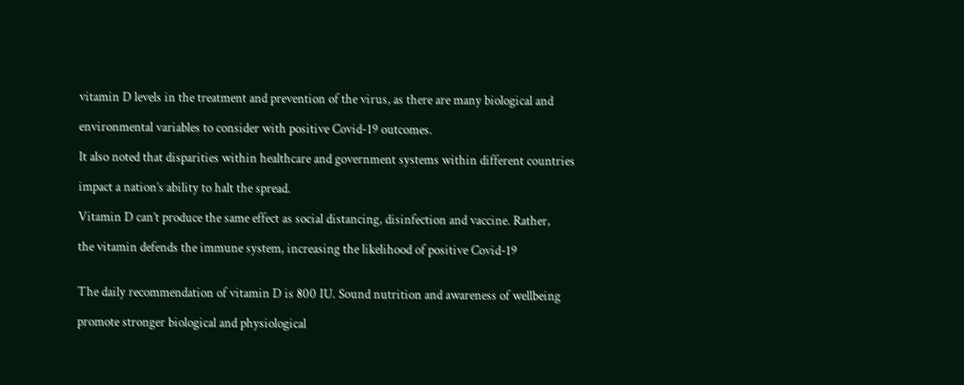vitamin D levels in the treatment and prevention of the virus, as there are many biological and

environmental variables to consider with positive Covid-19 outcomes.

It also noted that disparities within healthcare and government systems within different countries

impact a nation’s ability to halt the spread.

Vitamin D can’t produce the same effect as social distancing, disinfection and vaccine. Rather,

the vitamin defends the immune system, increasing the likelihood of positive Covid-19


The daily recommendation of vitamin D is 800 IU. Sound nutrition and awareness of wellbeing

promote stronger biological and physiological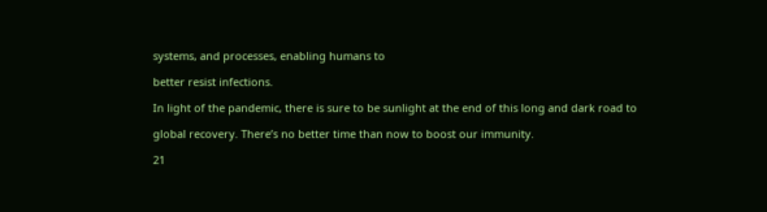systems, and processes, enabling humans to

better resist infections.

In light of the pandemic, there is sure to be sunlight at the end of this long and dark road to

global recovery. There’s no better time than now to boost our immunity.

21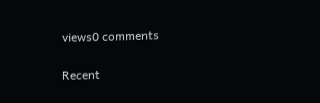views0 comments

Recent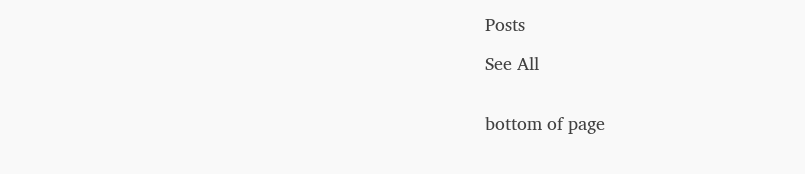Posts

See All


bottom of page